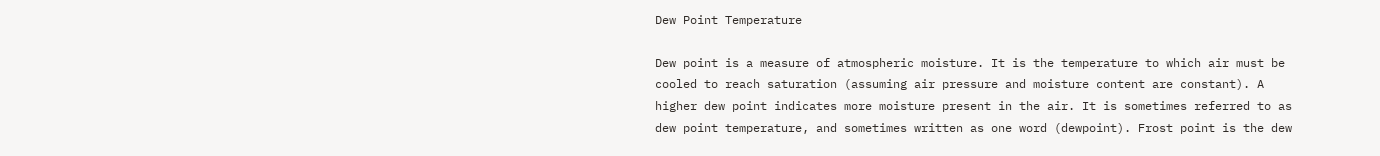Dew Point Temperature

Dew point is a measure of atmospheric moisture. It is the temperature to which air must be cooled to reach saturation (assuming air pressure and moisture content are constant). A higher dew point indicates more moisture present in the air. It is sometimes referred to as dew point temperature, and sometimes written as one word (dewpoint). Frost point is the dew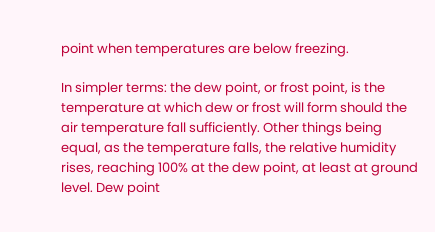point when temperatures are below freezing.

In simpler terms: the dew point, or frost point, is the temperature at which dew or frost will form should the air temperature fall sufficiently. Other things being equal, as the temperature falls, the relative humidity rises, reaching 100% at the dew point, at least at ground level. Dew point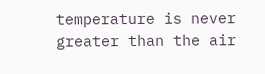temperature is never greater than the air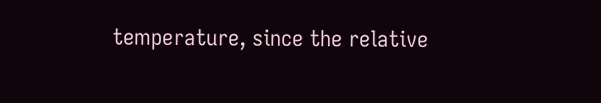temperature, since the relative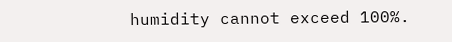humidity cannot exceed 100%.